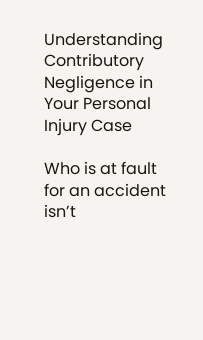Understanding Contributory Negligence in Your Personal Injury Case

Who is at fault for an accident isn’t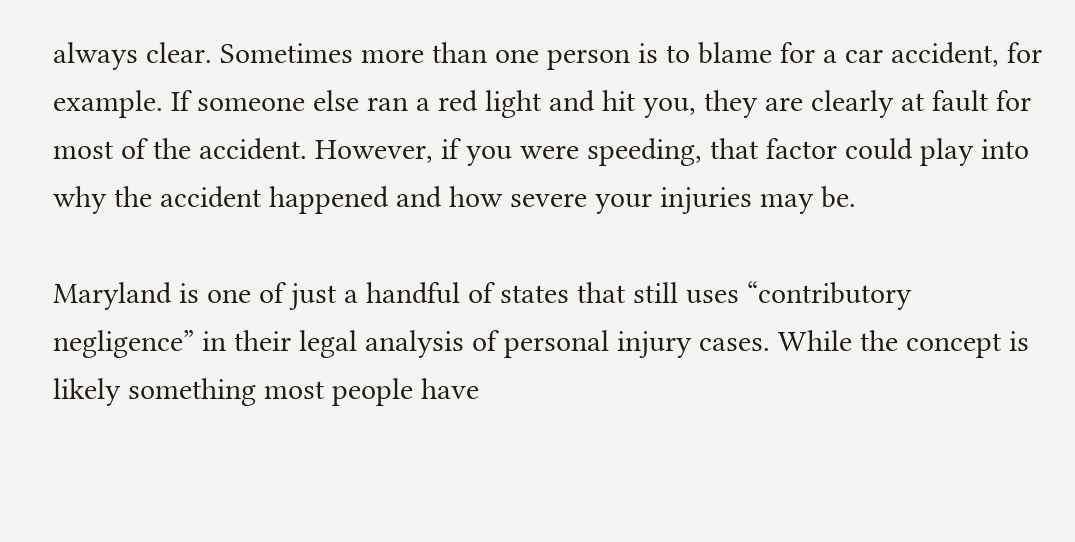always clear. Sometimes more than one person is to blame for a car accident, for example. If someone else ran a red light and hit you, they are clearly at fault for most of the accident. However, if you were speeding, that factor could play into why the accident happened and how severe your injuries may be.

Maryland is one of just a handful of states that still uses “contributory negligence” in their legal analysis of personal injury cases. While the concept is likely something most people have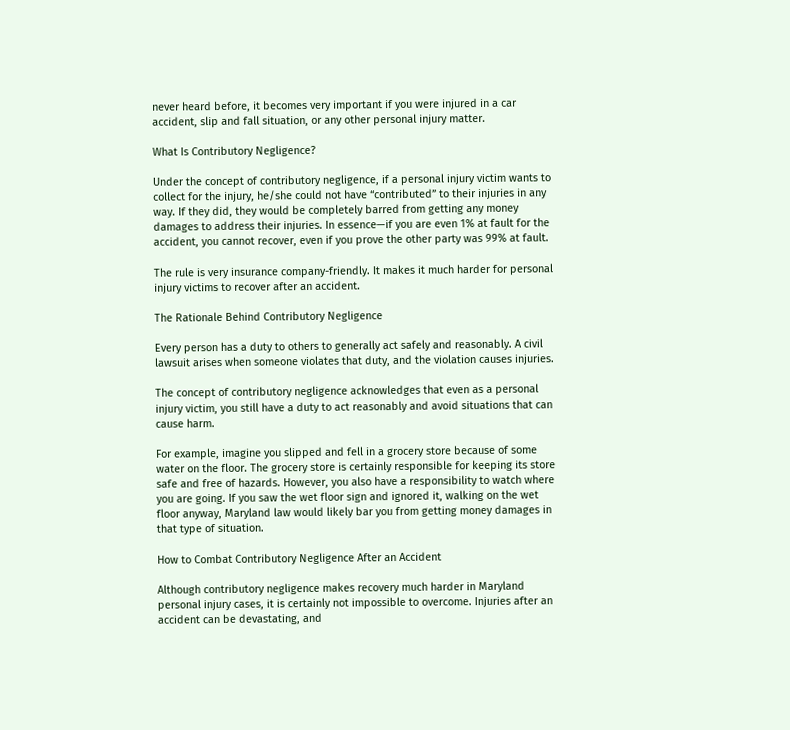never heard before, it becomes very important if you were injured in a car accident, slip and fall situation, or any other personal injury matter.

What Is Contributory Negligence?

Under the concept of contributory negligence, if a personal injury victim wants to collect for the injury, he/she could not have “contributed” to their injuries in any way. If they did, they would be completely barred from getting any money damages to address their injuries. In essence—if you are even 1% at fault for the accident, you cannot recover, even if you prove the other party was 99% at fault.

The rule is very insurance company-friendly. It makes it much harder for personal injury victims to recover after an accident.

The Rationale Behind Contributory Negligence

Every person has a duty to others to generally act safely and reasonably. A civil lawsuit arises when someone violates that duty, and the violation causes injuries.

The concept of contributory negligence acknowledges that even as a personal injury victim, you still have a duty to act reasonably and avoid situations that can cause harm.

For example, imagine you slipped and fell in a grocery store because of some water on the floor. The grocery store is certainly responsible for keeping its store safe and free of hazards. However, you also have a responsibility to watch where you are going. If you saw the wet floor sign and ignored it, walking on the wet floor anyway, Maryland law would likely bar you from getting money damages in that type of situation.

How to Combat Contributory Negligence After an Accident

Although contributory negligence makes recovery much harder in Maryland personal injury cases, it is certainly not impossible to overcome. Injuries after an accident can be devastating, and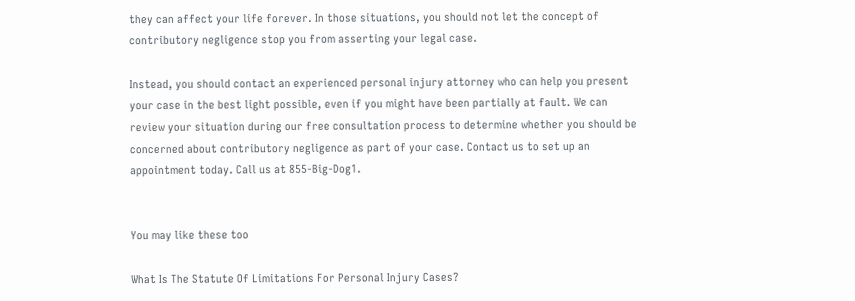they can affect your life forever. In those situations, you should not let the concept of contributory negligence stop you from asserting your legal case.

Instead, you should contact an experienced personal injury attorney who can help you present your case in the best light possible, even if you might have been partially at fault. We can review your situation during our free consultation process to determine whether you should be concerned about contributory negligence as part of your case. Contact us to set up an appointment today. Call us at 855-Big-Dog1.


You may like these too

What Is The Statute Of Limitations For Personal Injury Cases?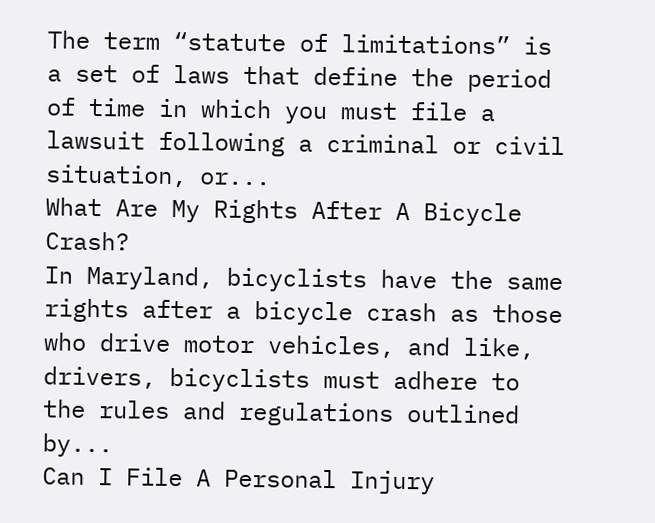The term “statute of limitations” is a set of laws that define the period of time in which you must file a lawsuit following a criminal or civil situation, or...
What Are My Rights After A Bicycle Crash?
In Maryland, bicyclists have the same rights after a bicycle crash as those who drive motor vehicles, and like, drivers, bicyclists must adhere to the rules and regulations outlined by...
Can I File A Personal Injury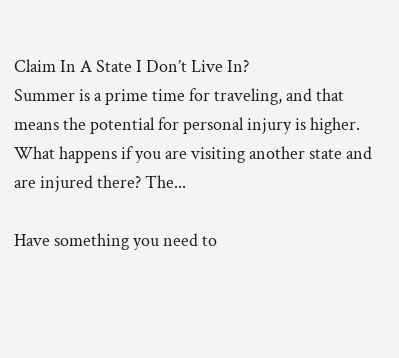Claim In A State I Don’t Live In?
Summer is a prime time for traveling, and that means the potential for personal injury is higher. What happens if you are visiting another state and are injured there? The...

Have something you need to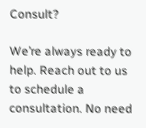Consult?

We’re always ready to help. Reach out to us to schedule a consultation. No need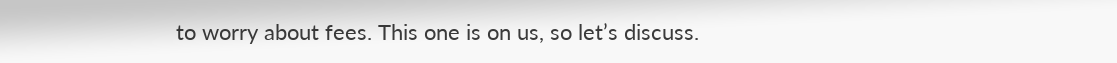to worry about fees. This one is on us, so let’s discuss.